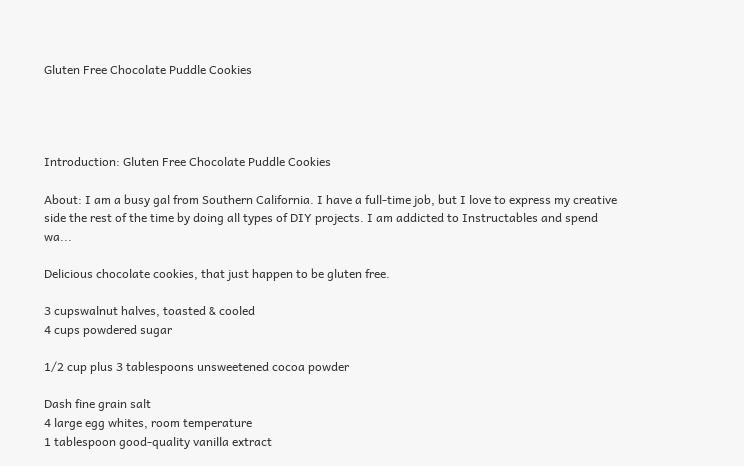Gluten Free Chocolate Puddle Cookies




Introduction: Gluten Free Chocolate Puddle Cookies

About: I am a busy gal from Southern California. I have a full-time job, but I love to express my creative side the rest of the time by doing all types of DIY projects. I am addicted to Instructables and spend wa...

Delicious chocolate cookies, that just happen to be gluten free.

3 cupswalnut halves, toasted & cooled
4 cups powdered sugar

1/2 cup plus 3 tablespoons unsweetened cocoa powder

Dash fine grain salt
4 large egg whites, room temperature
1 tablespoon good-quality vanilla extract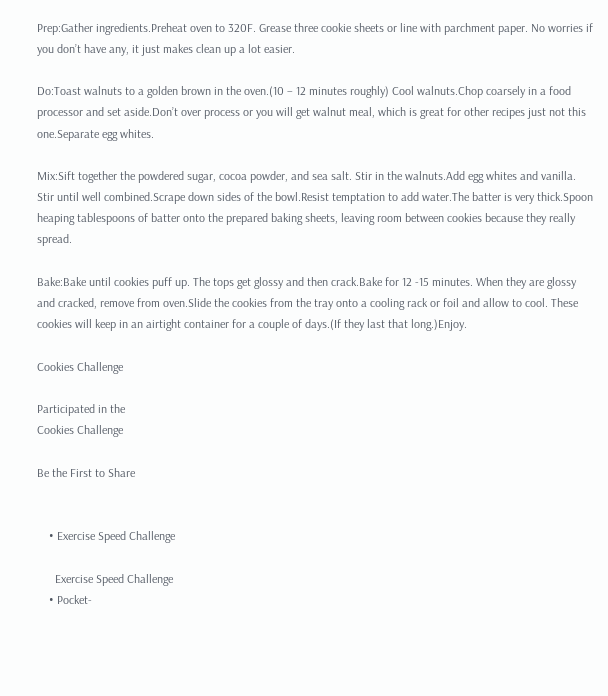Prep:Gather ingredients.Preheat oven to 320F. Grease three cookie sheets or line with parchment paper. No worries if you don’t have any, it just makes clean up a lot easier.

Do:Toast walnuts to a golden brown in the oven.(10 – 12 minutes roughly) Cool walnuts.Chop coarsely in a food processor and set aside.Don’t over process or you will get walnut meal, which is great for other recipes just not this one.Separate egg whites.

Mix:Sift together the powdered sugar, cocoa powder, and sea salt. Stir in the walnuts.Add egg whites and vanilla. Stir until well combined.Scrape down sides of the bowl.Resist temptation to add water.The batter is very thick.Spoon heaping tablespoons of batter onto the prepared baking sheets, leaving room between cookies because they really spread.

Bake:Bake until cookies puff up. The tops get glossy and then crack.Bake for 12 -15 minutes. When they are glossy and cracked, remove from oven.Slide the cookies from the tray onto a cooling rack or foil and allow to cool. These cookies will keep in an airtight container for a couple of days.(If they last that long.)Enjoy.

Cookies Challenge

Participated in the
Cookies Challenge

Be the First to Share


    • Exercise Speed Challenge

      Exercise Speed Challenge
    • Pocket-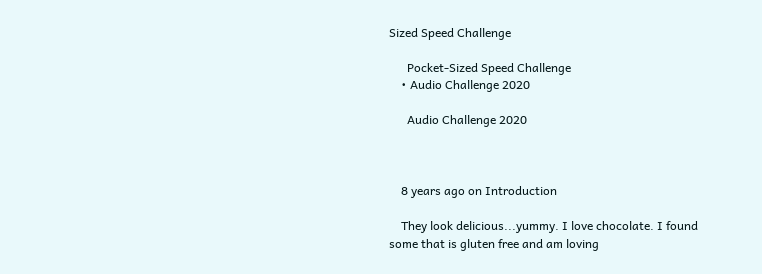Sized Speed Challenge

      Pocket-Sized Speed Challenge
    • Audio Challenge 2020

      Audio Challenge 2020



    8 years ago on Introduction

    They look delicious...yummy. I love chocolate. I found some that is gluten free and am loving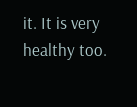it. It is very healthy too.